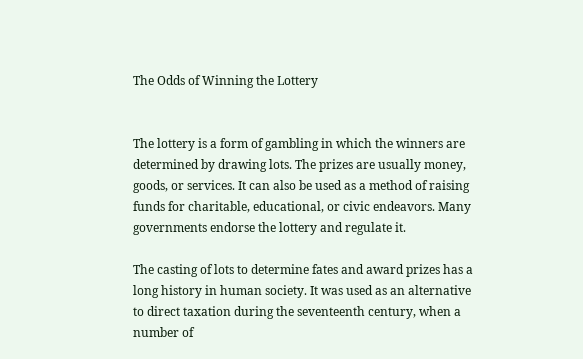The Odds of Winning the Lottery


The lottery is a form of gambling in which the winners are determined by drawing lots. The prizes are usually money, goods, or services. It can also be used as a method of raising funds for charitable, educational, or civic endeavors. Many governments endorse the lottery and regulate it.

The casting of lots to determine fates and award prizes has a long history in human society. It was used as an alternative to direct taxation during the seventeenth century, when a number of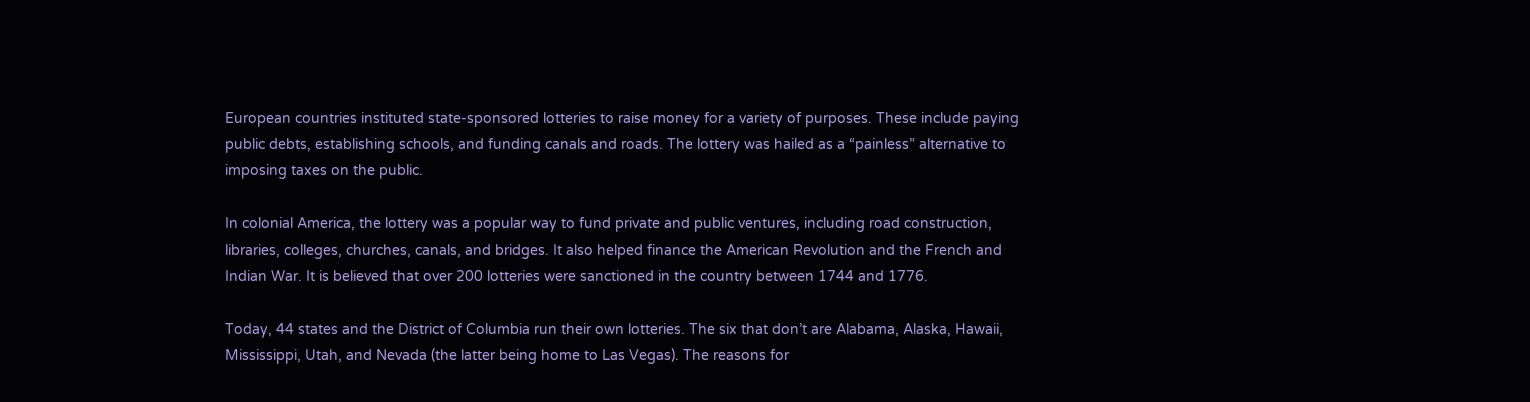European countries instituted state-sponsored lotteries to raise money for a variety of purposes. These include paying public debts, establishing schools, and funding canals and roads. The lottery was hailed as a “painless” alternative to imposing taxes on the public.

In colonial America, the lottery was a popular way to fund private and public ventures, including road construction, libraries, colleges, churches, canals, and bridges. It also helped finance the American Revolution and the French and Indian War. It is believed that over 200 lotteries were sanctioned in the country between 1744 and 1776.

Today, 44 states and the District of Columbia run their own lotteries. The six that don’t are Alabama, Alaska, Hawaii, Mississippi, Utah, and Nevada (the latter being home to Las Vegas). The reasons for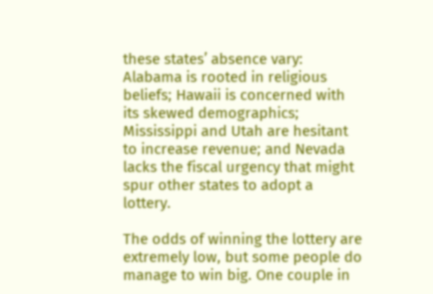these states’ absence vary: Alabama is rooted in religious beliefs; Hawaii is concerned with its skewed demographics; Mississippi and Utah are hesitant to increase revenue; and Nevada lacks the fiscal urgency that might spur other states to adopt a lottery.

The odds of winning the lottery are extremely low, but some people do manage to win big. One couple in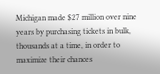Michigan made $27 million over nine years by purchasing tickets in bulk, thousands at a time, in order to maximize their chances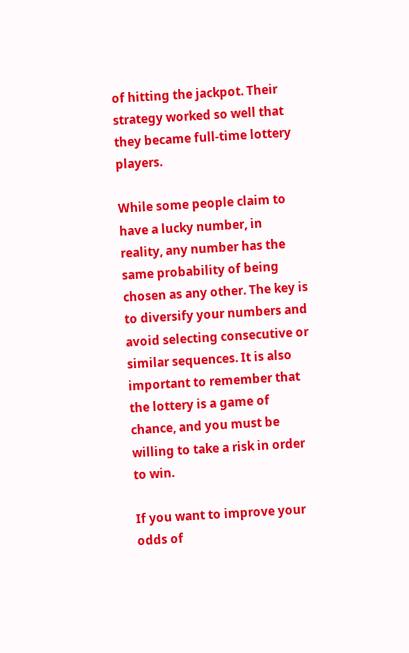of hitting the jackpot. Their strategy worked so well that they became full-time lottery players.

While some people claim to have a lucky number, in reality, any number has the same probability of being chosen as any other. The key is to diversify your numbers and avoid selecting consecutive or similar sequences. It is also important to remember that the lottery is a game of chance, and you must be willing to take a risk in order to win.

If you want to improve your odds of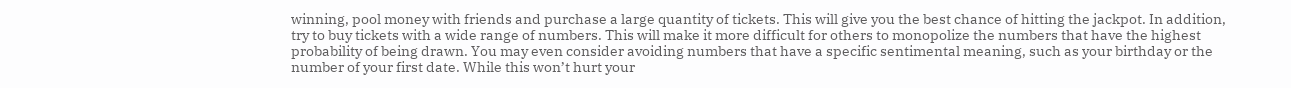winning, pool money with friends and purchase a large quantity of tickets. This will give you the best chance of hitting the jackpot. In addition, try to buy tickets with a wide range of numbers. This will make it more difficult for others to monopolize the numbers that have the highest probability of being drawn. You may even consider avoiding numbers that have a specific sentimental meaning, such as your birthday or the number of your first date. While this won’t hurt your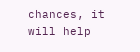chances, it will help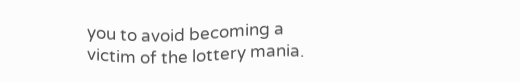you to avoid becoming a victim of the lottery mania.